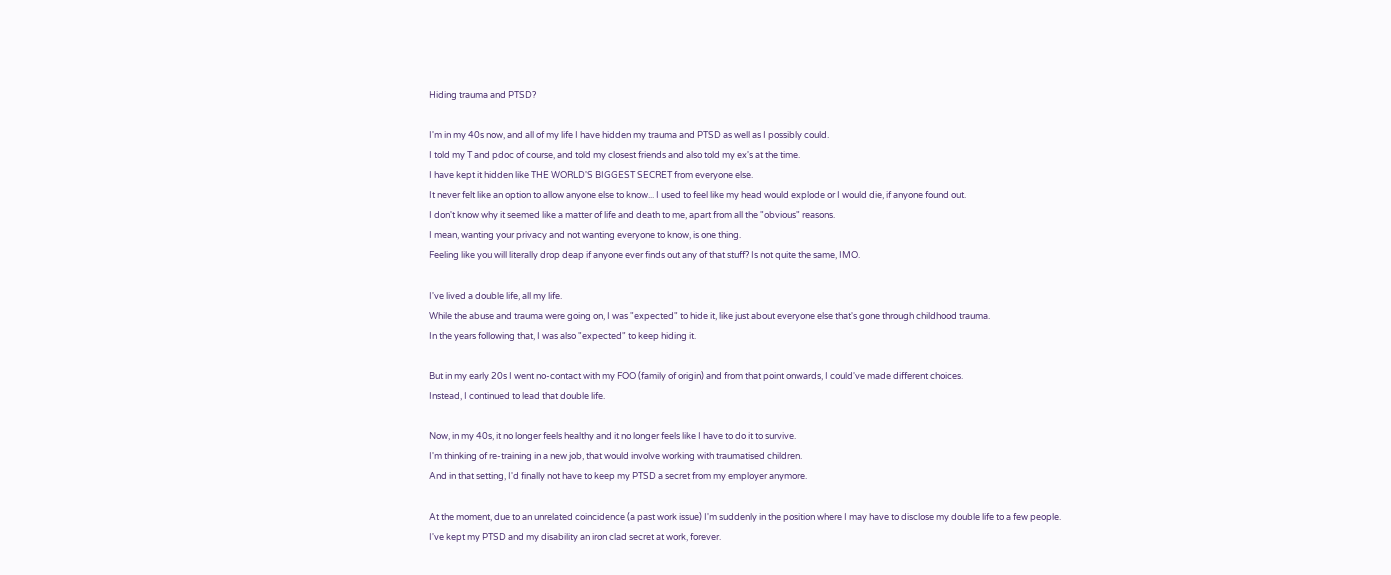Hiding trauma and PTSD?

I'm in my 40s now, and all of my life I have hidden my trauma and PTSD as well as I possibly could.
I told my T and pdoc of course, and told my closest friends and also told my ex's at the time.
I have kept it hidden like THE WORLD'S BIGGEST SECRET from everyone else.
It never felt like an option to allow anyone else to know... I used to feel like my head would explode or I would die, if anyone found out.
I don't know why it seemed like a matter of life and death to me, apart from all the "obvious" reasons.
I mean, wanting your privacy and not wanting everyone to know, is one thing.
Feeling like you will literally drop deap if anyone ever finds out any of that stuff? Is not quite the same, IMO.

I've lived a double life, all my life.
While the abuse and trauma were going on, I was "expected" to hide it, like just about everyone else that's gone through childhood trauma.
In the years following that, I was also "expected" to keep hiding it.

But in my early 20s I went no-contact with my FOO (family of origin) and from that point onwards, I could've made different choices.
Instead, I continued to lead that double life.

Now, in my 40s, it no longer feels healthy and it no longer feels like I have to do it to survive.
I'm thinking of re-training in a new job, that would involve working with traumatised children.
And in that setting, I'd finally not have to keep my PTSD a secret from my employer anymore.

At the moment, due to an unrelated coincidence (a past work issue) I'm suddenly in the position where I may have to disclose my double life to a few people.
I've kept my PTSD and my disability an iron clad secret at work, forever.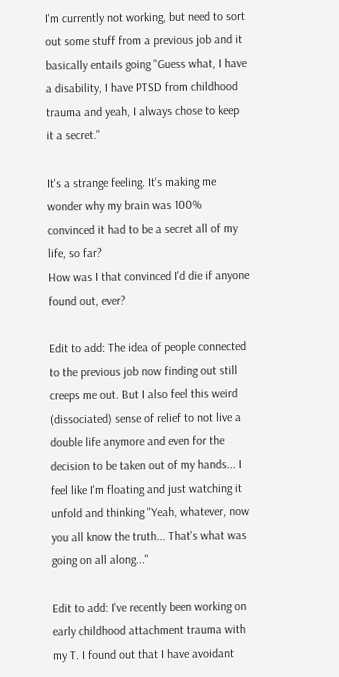I'm currently not working, but need to sort out some stuff from a previous job and it basically entails going "Guess what, I have a disability, I have PTSD from childhood trauma and yeah, I always chose to keep it a secret."

It's a strange feeling. It's making me wonder why my brain was 100% convinced it had to be a secret all of my life, so far?
How was I that convinced I'd die if anyone found out, ever?

Edit to add: The idea of people connected to the previous job now finding out still creeps me out. But I also feel this weird (dissociated) sense of relief to not live a double life anymore and even for the decision to be taken out of my hands... I feel like I'm floating and just watching it unfold and thinking "Yeah, whatever, now you all know the truth... That's what was going on all along..."

Edit to add: I've recently been working on early childhood attachment trauma with my T. I found out that I have avoidant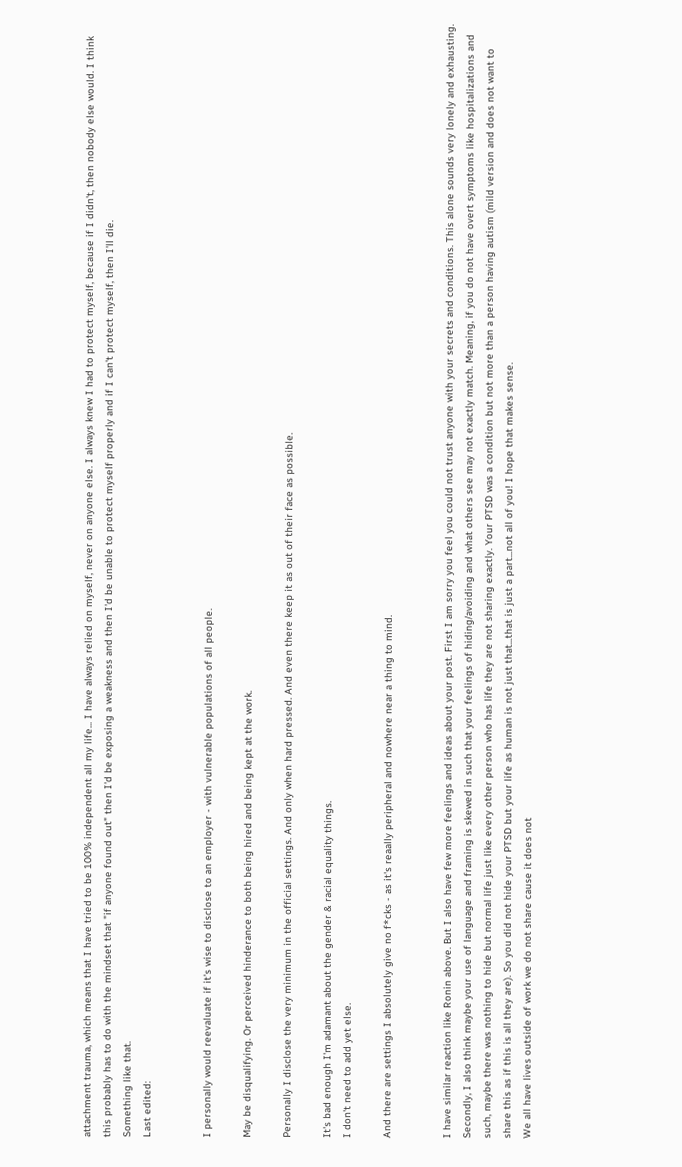attachment trauma, which means that I have tried to be 100% independent all my life... I have always relied on myself, never on anyone else. I always knew I had to protect myself, because if I didn't, then nobody else would. I think this probably has to do with the mindset that "if anyone found out" then I'd be exposing a weakness and then I'd be unable to protect myself properly and if I can't protect myself, then I'll die.
Something like that.
Last edited:


I personally would reevaluate if it's wise to disclose to an employer - with vulnerable populations of all people.

May be disqualifying. Or perceived hinderance to both being hired and being kept at the work.

Personally I disclose the very minimum in the official settings. And only when hard pressed. And even there keep it as out of their face as possible.

It's bad enough I'm adamant about the gender & racial equality things.
I don't need to add yet else.

And there are settings I absolutely give no f*cks - as it's reaally peripheral and nowhere near a thing to mind.


I have similar reaction like Ronin above. But I also have few more feelings and ideas about your post. First I am sorry you feel you could not trust anyone with your secrets and conditions. This alone sounds very lonely and exhausting.
Secondly, I also think maybe your use of language and framing is skewed in such that your feelings of hiding/avoiding and what others see may not exactly match. Meaning, if you do not have overt symptoms like hospitalizations and such, maybe there was nothing to hide but normal life just like every other person who has life they are not sharing exactly. Your PTSD was a condition but not more than a person having autism (mild version and does not want to share this as if this is all they are). So you did not hide your PTSD but your life as human is not just that...that is just a part...not all of you! I hope that makes sense.
We all have lives outside of work we do not share cause it does not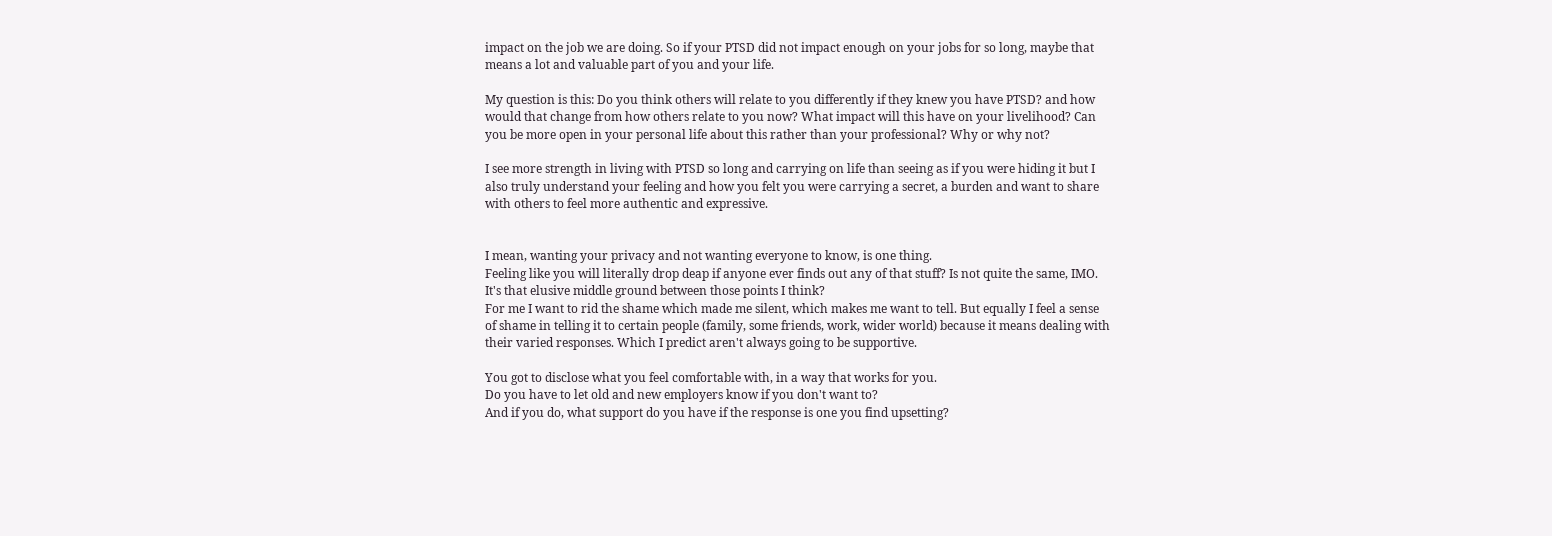impact on the job we are doing. So if your PTSD did not impact enough on your jobs for so long, maybe that means a lot and valuable part of you and your life.

My question is this: Do you think others will relate to you differently if they knew you have PTSD? and how would that change from how others relate to you now? What impact will this have on your livelihood? Can you be more open in your personal life about this rather than your professional? Why or why not?

I see more strength in living with PTSD so long and carrying on life than seeing as if you were hiding it but I also truly understand your feeling and how you felt you were carrying a secret, a burden and want to share with others to feel more authentic and expressive.


I mean, wanting your privacy and not wanting everyone to know, is one thing.
Feeling like you will literally drop deap if anyone ever finds out any of that stuff? Is not quite the same, IMO.
It's that elusive middle ground between those points I think?
For me I want to rid the shame which made me silent, which makes me want to tell. But equally I feel a sense of shame in telling it to certain people (family, some friends, work, wider world) because it means dealing with their varied responses. Which I predict aren't always going to be supportive.

You got to disclose what you feel comfortable with, in a way that works for you.
Do you have to let old and new employers know if you don't want to?
And if you do, what support do you have if the response is one you find upsetting?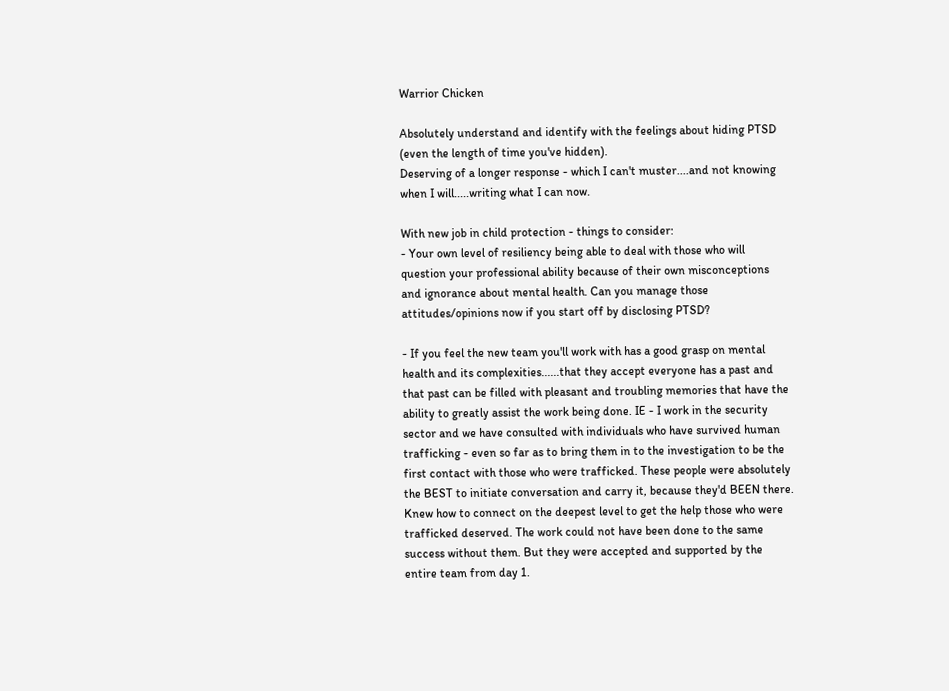Warrior Chicken

Absolutely understand and identify with the feelings about hiding PTSD (even the length of time you've hidden).
Deserving of a longer response - which I can't muster....and not knowing when I will.....writing what I can now.

With new job in child protection - things to consider:
- Your own level of resiliency being able to deal with those who will question your professional ability because of their own misconceptions and ignorance about mental health. Can you manage those attitudes/opinions now if you start off by disclosing PTSD?

- If you feel the new team you'll work with has a good grasp on mental health and its complexities......that they accept everyone has a past and that past can be filled with pleasant and troubling memories that have the ability to greatly assist the work being done. IE - I work in the security sector and we have consulted with individuals who have survived human trafficking - even so far as to bring them in to the investigation to be the first contact with those who were trafficked. These people were absolutely the BEST to initiate conversation and carry it, because they'd BEEN there. Knew how to connect on the deepest level to get the help those who were trafficked deserved. The work could not have been done to the same success without them. But they were accepted and supported by the entire team from day 1.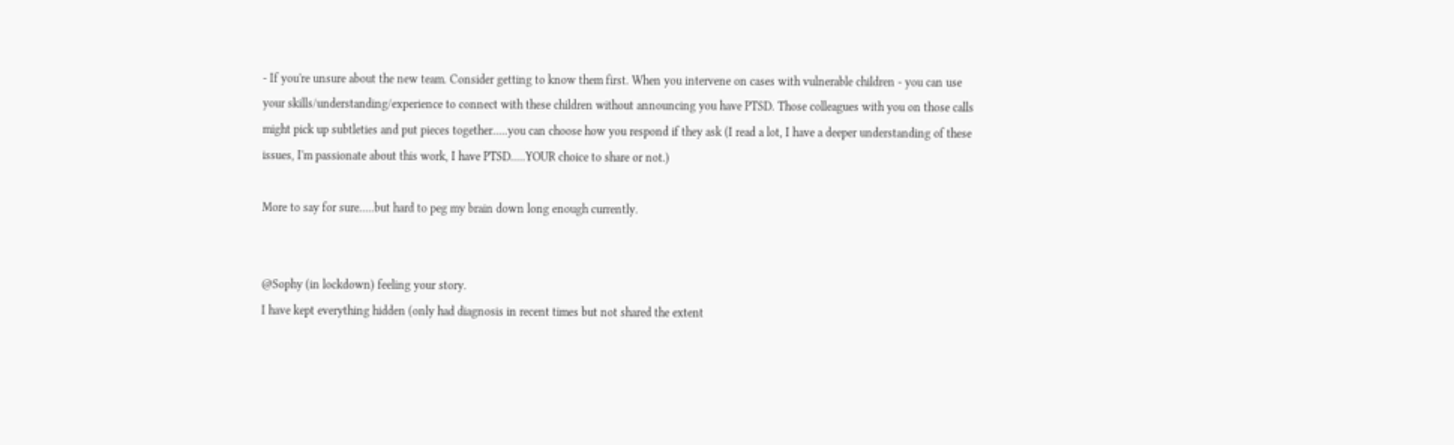- If you're unsure about the new team. Consider getting to know them first. When you intervene on cases with vulnerable children - you can use your skills/understanding/experience to connect with these children without announcing you have PTSD. Those colleagues with you on those calls might pick up subtleties and put pieces together.....you can choose how you respond if they ask (I read a lot, I have a deeper understanding of these issues, I'm passionate about this work, I have PTSD.....YOUR choice to share or not.)

More to say for sure.....but hard to peg my brain down long enough currently.


@Sophy (in lockdown) feeling your story.
I have kept everything hidden (only had diagnosis in recent times but not shared the extent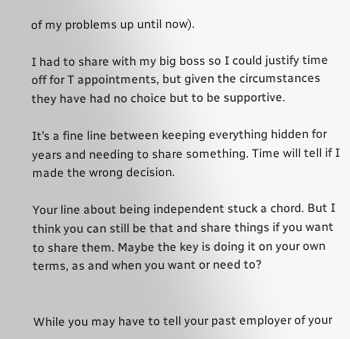of my problems up until now).

I had to share with my big boss so I could justify time off for T appointments, but given the circumstances they have had no choice but to be supportive.

It’s a fine line between keeping everything hidden for years and needing to share something. Time will tell if I made the wrong decision.

Your line about being independent stuck a chord. But I think you can still be that and share things if you want to share them. Maybe the key is doing it on your own terms, as and when you want or need to?


While you may have to tell your past employer of your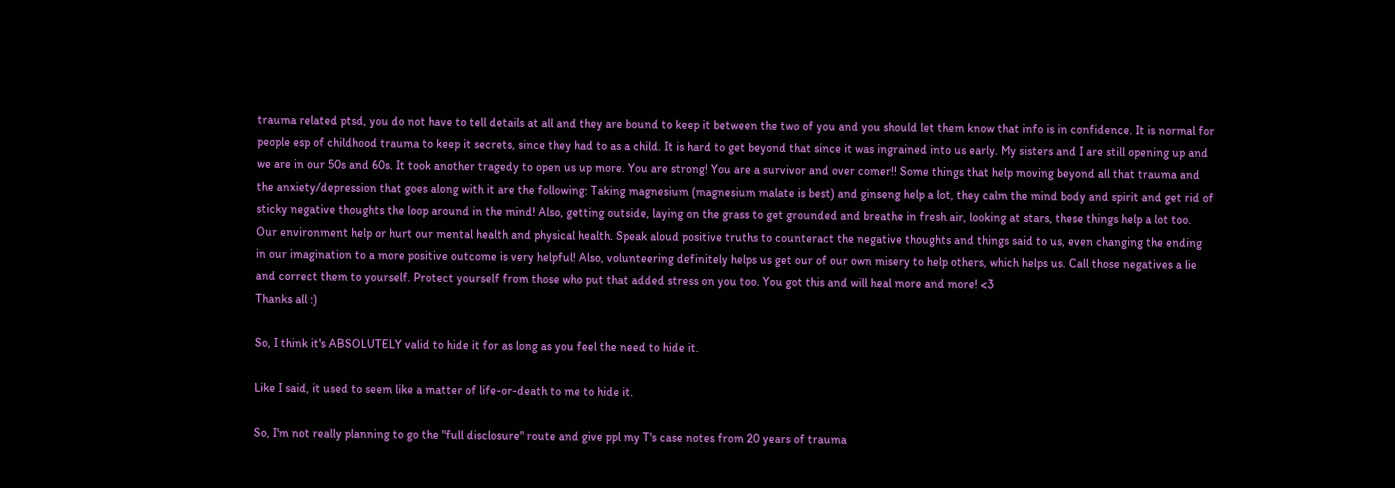trauma related ptsd, you do not have to tell details at all and they are bound to keep it between the two of you and you should let them know that info is in confidence. It is normal for people esp of childhood trauma to keep it secrets, since they had to as a child. It is hard to get beyond that since it was ingrained into us early. My sisters and I are still opening up and we are in our 50s and 60s. It took another tragedy to open us up more. You are strong! You are a survivor and over comer!! Some things that help moving beyond all that trauma and the anxiety/depression that goes along with it are the following: Taking magnesium (magnesium malate is best) and ginseng help a lot, they calm the mind body and spirit and get rid of sticky negative thoughts the loop around in the mind! Also, getting outside, laying on the grass to get grounded and breathe in fresh air, looking at stars, these things help a lot too. Our environment help or hurt our mental health and physical health. Speak aloud positive truths to counteract the negative thoughts and things said to us, even changing the ending in our imagination to a more positive outcome is very helpful! Also, volunteering definitely helps us get our of our own misery to help others, which helps us. Call those negatives a lie and correct them to yourself. Protect yourself from those who put that added stress on you too. You got this and will heal more and more! <3
Thanks all :)

So, I think it's ABSOLUTELY valid to hide it for as long as you feel the need to hide it.

Like I said, it used to seem like a matter of life-or-death to me to hide it.

So, I'm not really planning to go the "full disclosure" route and give ppl my T's case notes from 20 years of trauma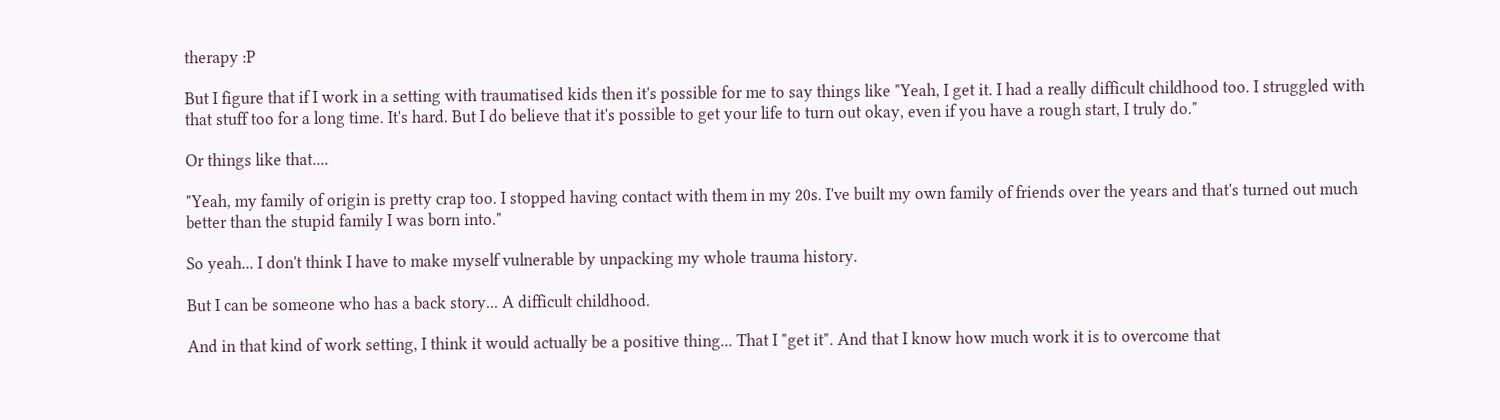therapy :P

But I figure that if I work in a setting with traumatised kids then it's possible for me to say things like "Yeah, I get it. I had a really difficult childhood too. I struggled with that stuff too for a long time. It's hard. But I do believe that it's possible to get your life to turn out okay, even if you have a rough start, I truly do."

Or things like that....

"Yeah, my family of origin is pretty crap too. I stopped having contact with them in my 20s. I've built my own family of friends over the years and that's turned out much better than the stupid family I was born into."

So yeah... I don't think I have to make myself vulnerable by unpacking my whole trauma history.

But I can be someone who has a back story... A difficult childhood.

And in that kind of work setting, I think it would actually be a positive thing... That I "get it". And that I know how much work it is to overcome that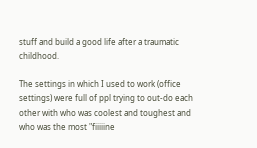stuff and build a good life after a traumatic childhood.

The settings in which I used to work (office settings) were full of ppl trying to out-do each other with who was coolest and toughest and who was the most "fiiiiine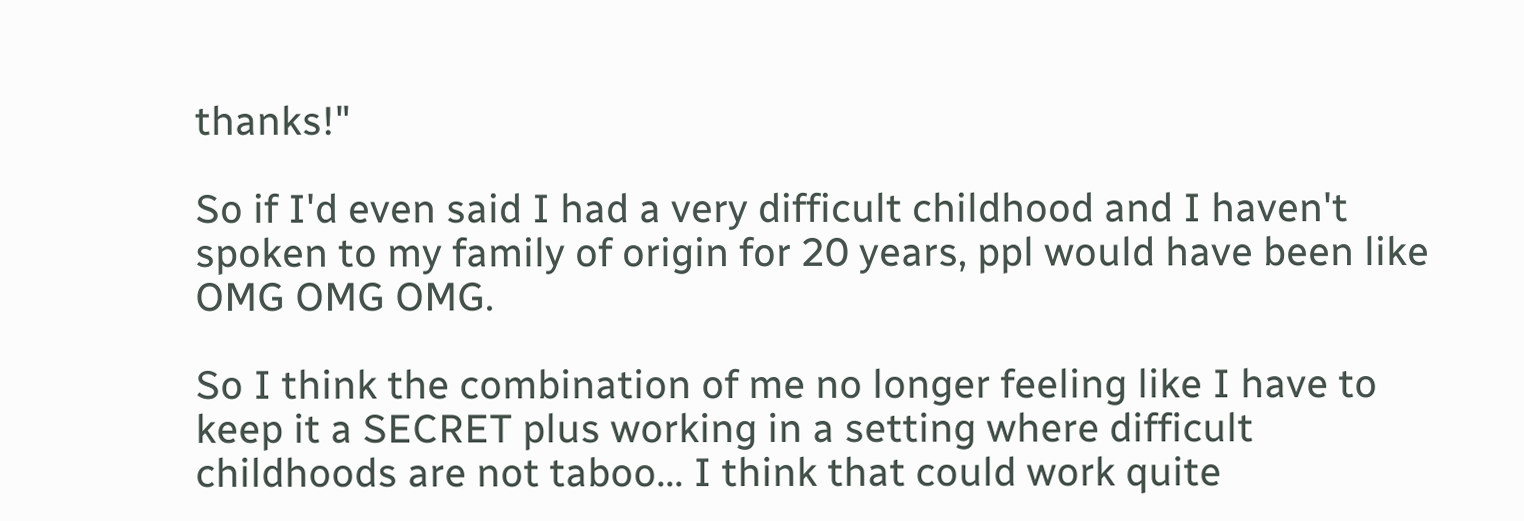thanks!"

So if I'd even said I had a very difficult childhood and I haven't spoken to my family of origin for 20 years, ppl would have been like OMG OMG OMG.

So I think the combination of me no longer feeling like I have to keep it a SECRET plus working in a setting where difficult childhoods are not taboo... I think that could work quite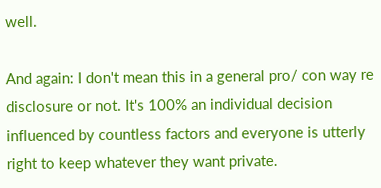well.

And again: I don't mean this in a general pro/ con way re disclosure or not. It's 100% an individual decision influenced by countless factors and everyone is utterly right to keep whatever they want private.